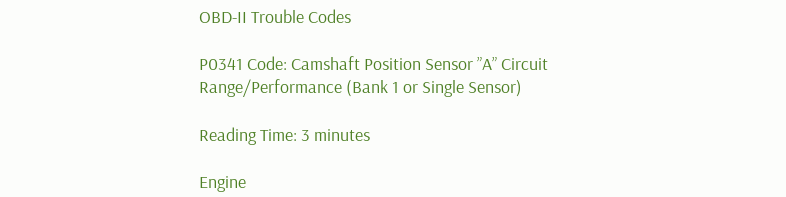OBD-II Trouble Codes

P0341 Code: Camshaft Position Sensor ”A” Circuit Range/Performance (Bank 1 or Single Sensor)

Reading Time: 3 minutes

Engine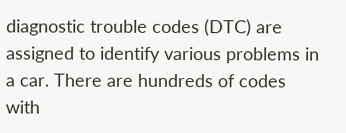diagnostic trouble codes (DTC) are assigned to identify various problems in a car. There are hundreds of codes with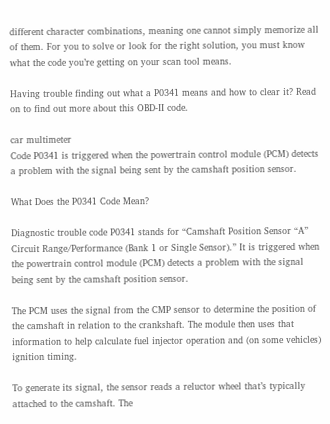different character combinations, meaning one cannot simply memorize all of them. For you to solve or look for the right solution, you must know what the code you’re getting on your scan tool means.

Having trouble finding out what a P0341 means and how to clear it? Read on to find out more about this OBD-II code.

car multimeter
Code P0341 is triggered when the powertrain control module (PCM) detects a problem with the signal being sent by the camshaft position sensor.

What Does the P0341 Code Mean?

Diagnostic trouble code P0341 stands for “Camshaft Position Sensor “A” Circuit Range/Performance (Bank 1 or Single Sensor).” It is triggered when the powertrain control module (PCM) detects a problem with the signal being sent by the camshaft position sensor.

The PCM uses the signal from the CMP sensor to determine the position of the camshaft in relation to the crankshaft. The module then uses that information to help calculate fuel injector operation and (on some vehicles) ignition timing.

To generate its signal, the sensor reads a reluctor wheel that’s typically attached to the camshaft. The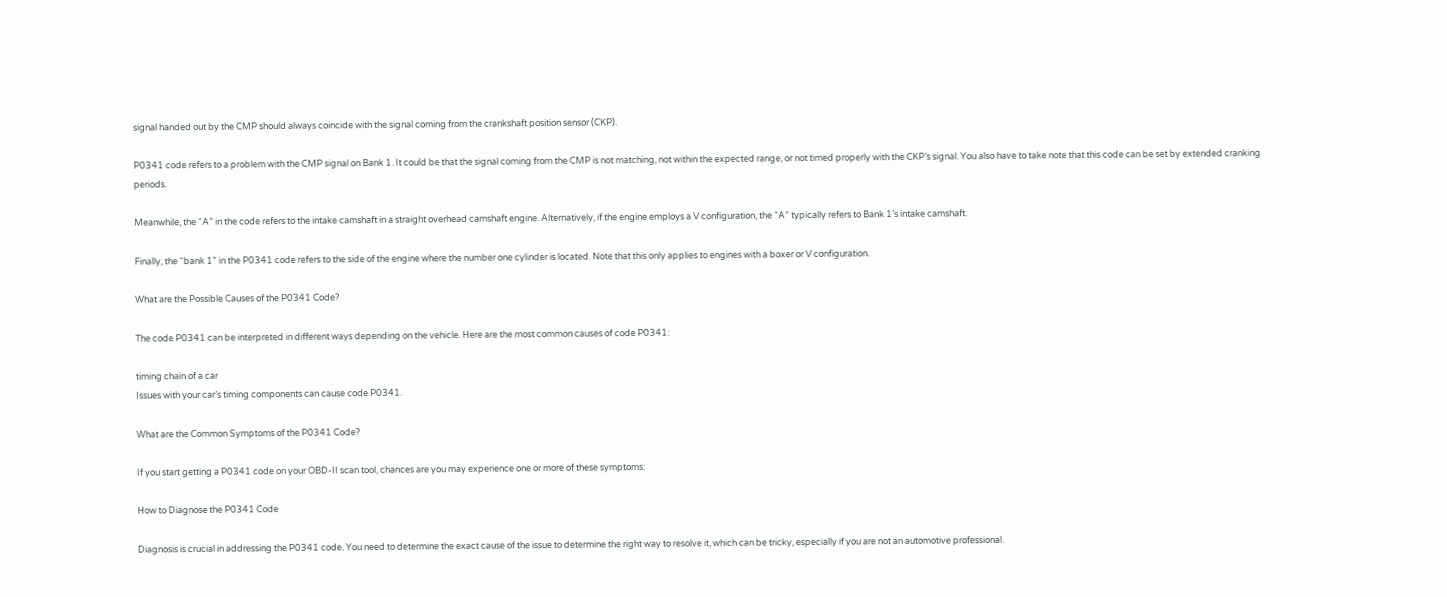signal handed out by the CMP should always coincide with the signal coming from the crankshaft position sensor (CKP).

P0341 code refers to a problem with the CMP signal on Bank 1. It could be that the signal coming from the CMP is not matching, not within the expected range, or not timed properly with the CKP’s signal. You also have to take note that this code can be set by extended cranking periods.

Meanwhile, the “A” in the code refers to the intake camshaft in a straight overhead camshaft engine. Alternatively, if the engine employs a V configuration, the “A” typically refers to Bank 1’s intake camshaft.

Finally, the “bank 1” in the P0341 code refers to the side of the engine where the number one cylinder is located. Note that this only applies to engines with a boxer or V configuration.

What are the Possible Causes of the P0341 Code?

The code P0341 can be interpreted in different ways depending on the vehicle. Here are the most common causes of code P0341:

timing chain of a car
Issues with your car’s timing components can cause code P0341.

What are the Common Symptoms of the P0341 Code?

If you start getting a P0341 code on your OBD-II scan tool, chances are you may experience one or more of these symptoms:

How to Diagnose the P0341 Code

Diagnosis is crucial in addressing the P0341 code. You need to determine the exact cause of the issue to determine the right way to resolve it, which can be tricky, especially if you are not an automotive professional.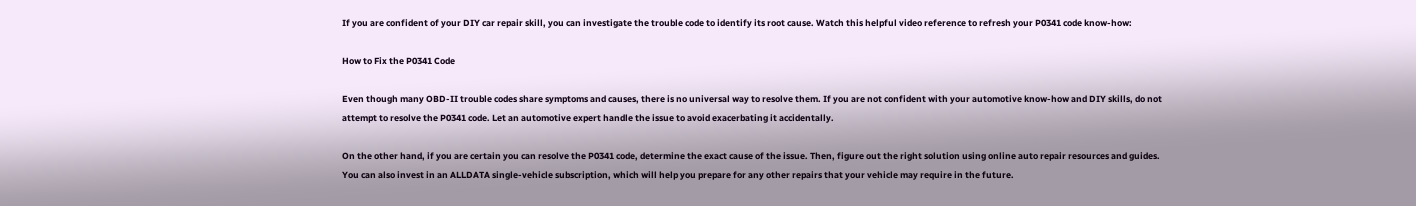If you are confident of your DIY car repair skill, you can investigate the trouble code to identify its root cause. Watch this helpful video reference to refresh your P0341 code know-how:

How to Fix the P0341 Code

Even though many OBD-II trouble codes share symptoms and causes, there is no universal way to resolve them. If you are not confident with your automotive know-how and DIY skills, do not attempt to resolve the P0341 code. Let an automotive expert handle the issue to avoid exacerbating it accidentally.

On the other hand, if you are certain you can resolve the P0341 code, determine the exact cause of the issue. Then, figure out the right solution using online auto repair resources and guides. You can also invest in an ALLDATA single-vehicle subscription, which will help you prepare for any other repairs that your vehicle may require in the future.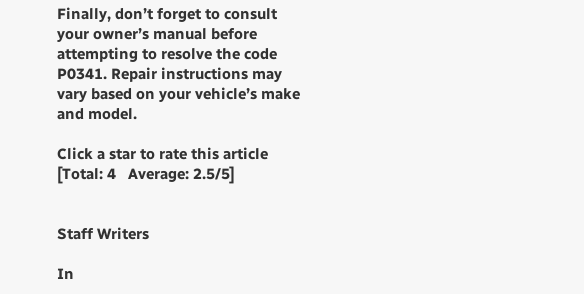Finally, don’t forget to consult your owner’s manual before attempting to resolve the code P0341. Repair instructions may vary based on your vehicle’s make and model.

Click a star to rate this article
[Total: 4   Average: 2.5/5]


Staff Writers

In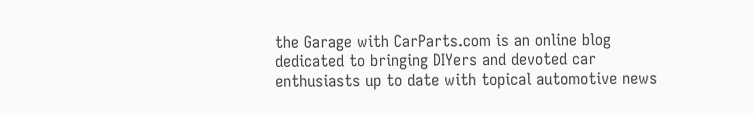the Garage with CarParts.com is an online blog dedicated to bringing DIYers and devoted car enthusiasts up to date with topical automotive news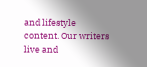and lifestyle content. Our writers live and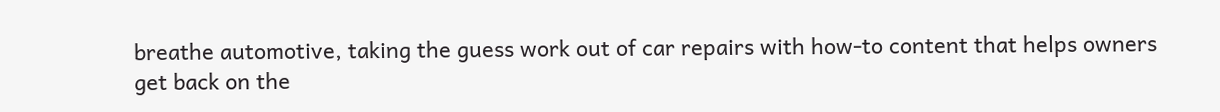breathe automotive, taking the guess work out of car repairs with how-to content that helps owners get back on the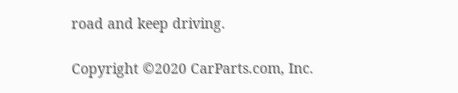road and keep driving.

Copyright ©2020 CarParts.com, Inc.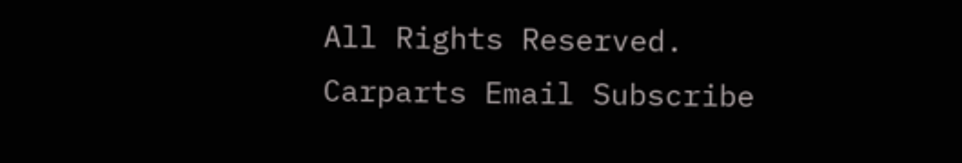All Rights Reserved.
Carparts Email Subscribe